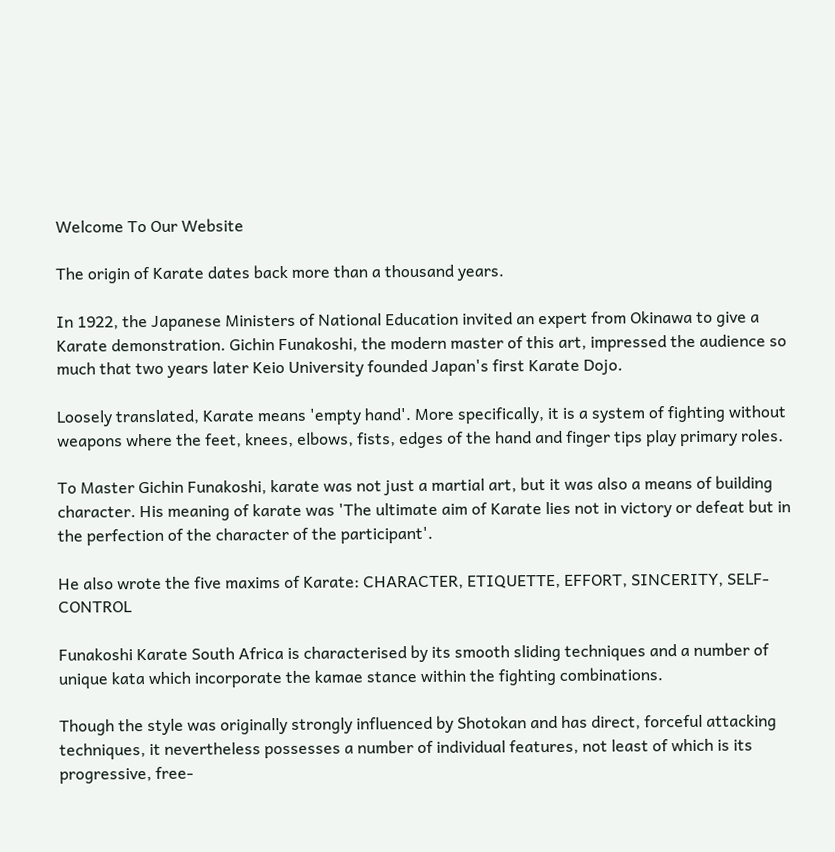Welcome To Our Website

The origin of Karate dates back more than a thousand years.

In 1922, the Japanese Ministers of National Education invited an expert from Okinawa to give a Karate demonstration. Gichin Funakoshi, the modern master of this art, impressed the audience so much that two years later Keio University founded Japan's first Karate Dojo.

Loosely translated, Karate means 'empty hand'. More specifically, it is a system of fighting without weapons where the feet, knees, elbows, fists, edges of the hand and finger tips play primary roles.

To Master Gichin Funakoshi, karate was not just a martial art, but it was also a means of building character. His meaning of karate was 'The ultimate aim of Karate lies not in victory or defeat but in the perfection of the character of the participant'.

He also wrote the five maxims of Karate: CHARACTER, ETIQUETTE, EFFORT, SINCERITY, SELF-CONTROL

Funakoshi Karate South Africa is characterised by its smooth sliding techniques and a number of unique kata which incorporate the kamae stance within the fighting combinations.

Though the style was originally strongly influenced by Shotokan and has direct, forceful attacking techniques, it nevertheless possesses a number of individual features, not least of which is its progressive, free-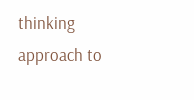thinking approach to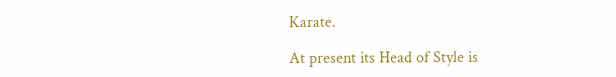Karate.

At present its Head of Style is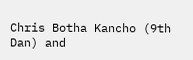Chris Botha Kancho (9th Dan) and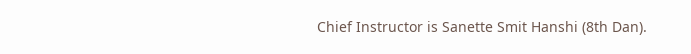Chief Instructor is Sanette Smit Hanshi (8th Dan).